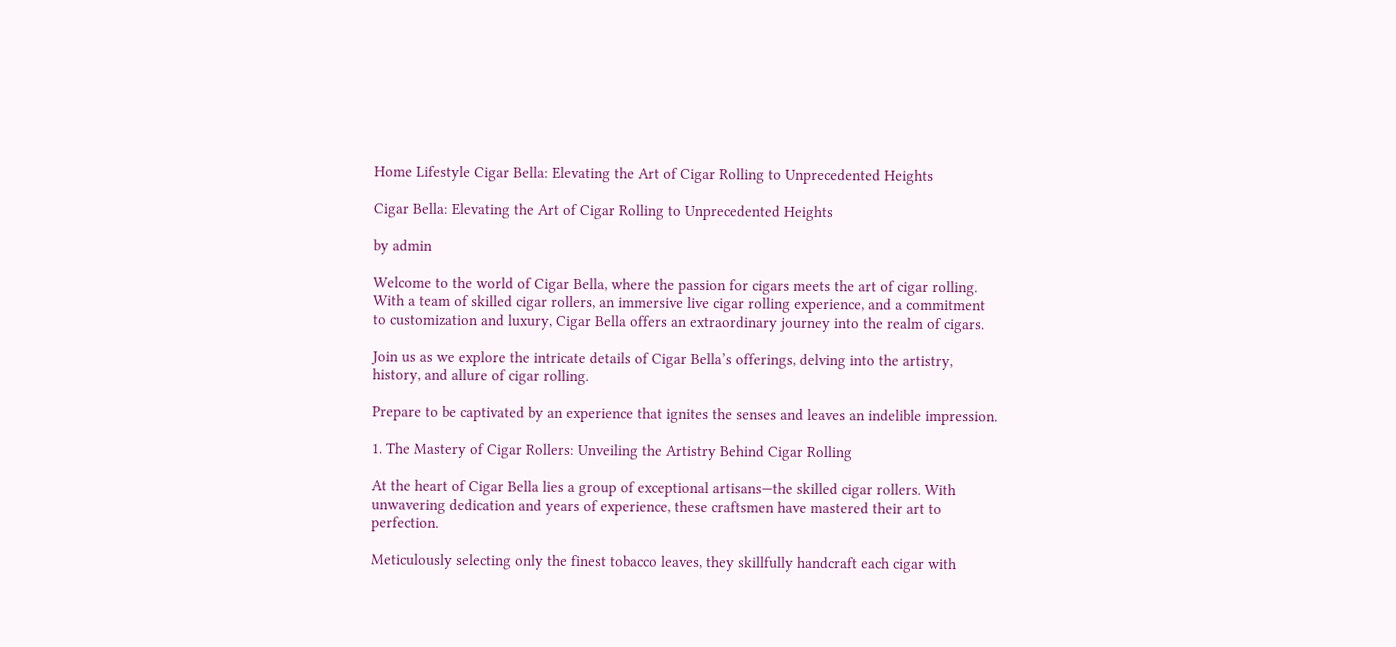Home Lifestyle Cigar Bella: Elevating the Art of Cigar Rolling to Unprecedented Heights

Cigar Bella: Elevating the Art of Cigar Rolling to Unprecedented Heights

by admin

Welcome to the world of Cigar Bella, where the passion for cigars meets the art of cigar rolling. With a team of skilled cigar rollers, an immersive live cigar rolling experience, and a commitment to customization and luxury, Cigar Bella offers an extraordinary journey into the realm of cigars.

Join us as we explore the intricate details of Cigar Bella’s offerings, delving into the artistry, history, and allure of cigar rolling.

Prepare to be captivated by an experience that ignites the senses and leaves an indelible impression.

1. The Mastery of Cigar Rollers: Unveiling the Artistry Behind Cigar Rolling

At the heart of Cigar Bella lies a group of exceptional artisans—the skilled cigar rollers. With unwavering dedication and years of experience, these craftsmen have mastered their art to perfection.

Meticulously selecting only the finest tobacco leaves, they skillfully handcraft each cigar with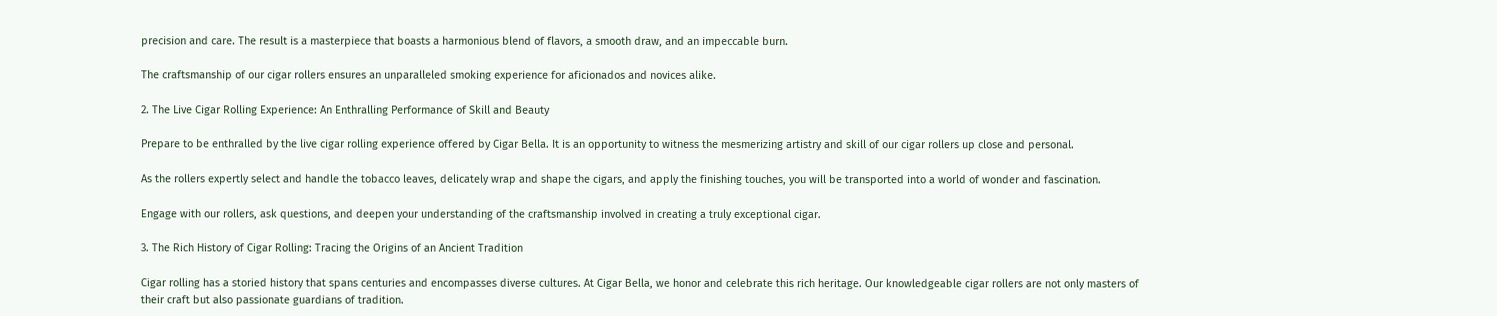precision and care. The result is a masterpiece that boasts a harmonious blend of flavors, a smooth draw, and an impeccable burn.

The craftsmanship of our cigar rollers ensures an unparalleled smoking experience for aficionados and novices alike.

2. The Live Cigar Rolling Experience: An Enthralling Performance of Skill and Beauty

Prepare to be enthralled by the live cigar rolling experience offered by Cigar Bella. It is an opportunity to witness the mesmerizing artistry and skill of our cigar rollers up close and personal.

As the rollers expertly select and handle the tobacco leaves, delicately wrap and shape the cigars, and apply the finishing touches, you will be transported into a world of wonder and fascination.

Engage with our rollers, ask questions, and deepen your understanding of the craftsmanship involved in creating a truly exceptional cigar.

3. The Rich History of Cigar Rolling: Tracing the Origins of an Ancient Tradition

Cigar rolling has a storied history that spans centuries and encompasses diverse cultures. At Cigar Bella, we honor and celebrate this rich heritage. Our knowledgeable cigar rollers are not only masters of their craft but also passionate guardians of tradition.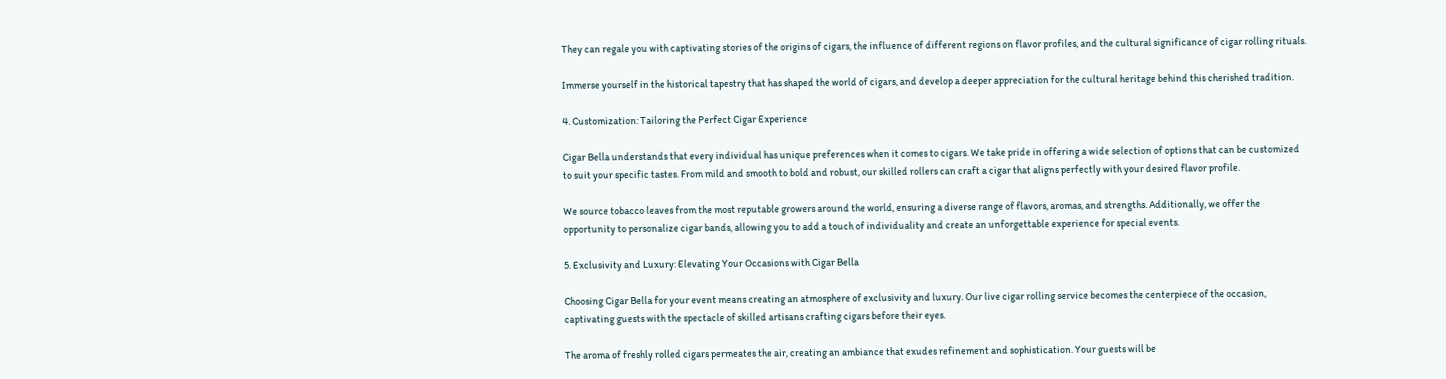They can regale you with captivating stories of the origins of cigars, the influence of different regions on flavor profiles, and the cultural significance of cigar rolling rituals.

Immerse yourself in the historical tapestry that has shaped the world of cigars, and develop a deeper appreciation for the cultural heritage behind this cherished tradition.

4. Customization: Tailoring the Perfect Cigar Experience

Cigar Bella understands that every individual has unique preferences when it comes to cigars. We take pride in offering a wide selection of options that can be customized to suit your specific tastes. From mild and smooth to bold and robust, our skilled rollers can craft a cigar that aligns perfectly with your desired flavor profile.

We source tobacco leaves from the most reputable growers around the world, ensuring a diverse range of flavors, aromas, and strengths. Additionally, we offer the opportunity to personalize cigar bands, allowing you to add a touch of individuality and create an unforgettable experience for special events.

5. Exclusivity and Luxury: Elevating Your Occasions with Cigar Bella

Choosing Cigar Bella for your event means creating an atmosphere of exclusivity and luxury. Our live cigar rolling service becomes the centerpiece of the occasion, captivating guests with the spectacle of skilled artisans crafting cigars before their eyes.

The aroma of freshly rolled cigars permeates the air, creating an ambiance that exudes refinement and sophistication. Your guests will be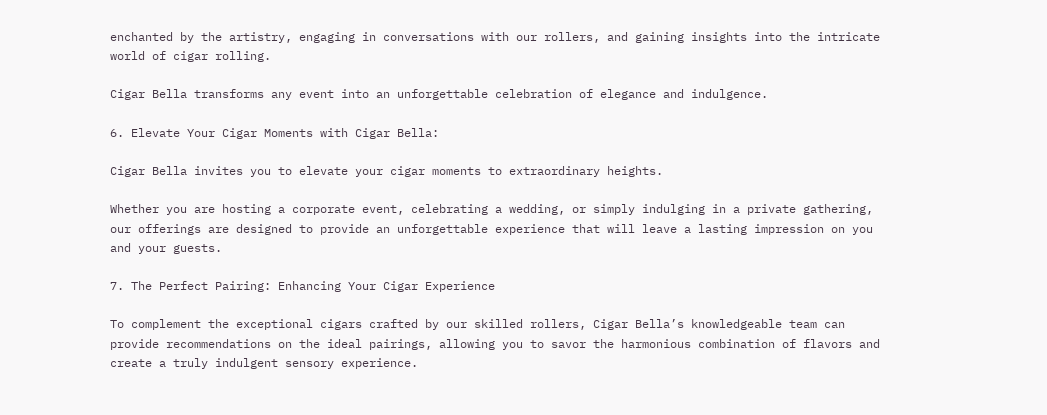enchanted by the artistry, engaging in conversations with our rollers, and gaining insights into the intricate world of cigar rolling.

Cigar Bella transforms any event into an unforgettable celebration of elegance and indulgence.

6. Elevate Your Cigar Moments with Cigar Bella:

Cigar Bella invites you to elevate your cigar moments to extraordinary heights.

Whether you are hosting a corporate event, celebrating a wedding, or simply indulging in a private gathering, our offerings are designed to provide an unforgettable experience that will leave a lasting impression on you and your guests.

7. The Perfect Pairing: Enhancing Your Cigar Experience

To complement the exceptional cigars crafted by our skilled rollers, Cigar Bella’s knowledgeable team can provide recommendations on the ideal pairings, allowing you to savor the harmonious combination of flavors and create a truly indulgent sensory experience.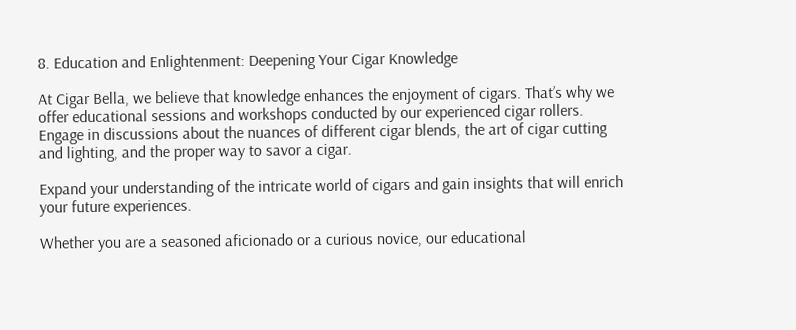8. Education and Enlightenment: Deepening Your Cigar Knowledge

At Cigar Bella, we believe that knowledge enhances the enjoyment of cigars. That’s why we offer educational sessions and workshops conducted by our experienced cigar rollers. Engage in discussions about the nuances of different cigar blends, the art of cigar cutting and lighting, and the proper way to savor a cigar.

Expand your understanding of the intricate world of cigars and gain insights that will enrich your future experiences.

Whether you are a seasoned aficionado or a curious novice, our educational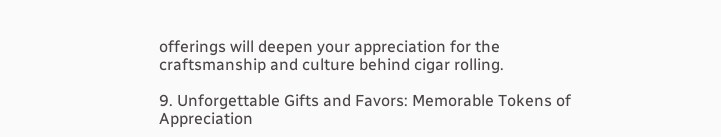offerings will deepen your appreciation for the craftsmanship and culture behind cigar rolling.

9. Unforgettable Gifts and Favors: Memorable Tokens of Appreciation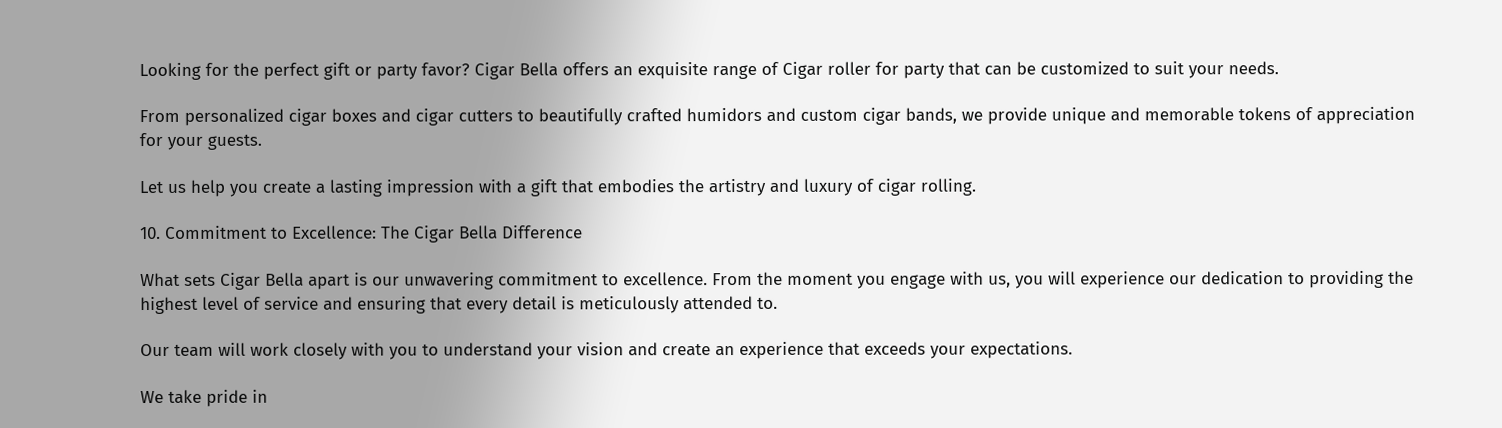Looking for the perfect gift or party favor? Cigar Bella offers an exquisite range of Cigar roller for party that can be customized to suit your needs.

From personalized cigar boxes and cigar cutters to beautifully crafted humidors and custom cigar bands, we provide unique and memorable tokens of appreciation for your guests.

Let us help you create a lasting impression with a gift that embodies the artistry and luxury of cigar rolling.

10. Commitment to Excellence: The Cigar Bella Difference

What sets Cigar Bella apart is our unwavering commitment to excellence. From the moment you engage with us, you will experience our dedication to providing the highest level of service and ensuring that every detail is meticulously attended to.

Our team will work closely with you to understand your vision and create an experience that exceeds your expectations.

We take pride in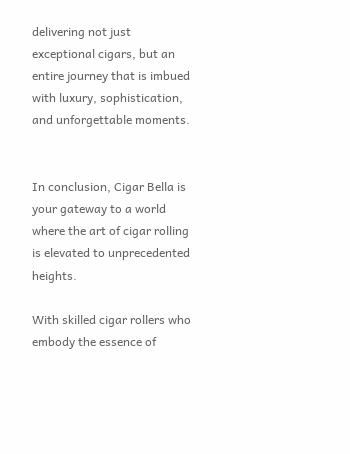delivering not just exceptional cigars, but an entire journey that is imbued with luxury, sophistication, and unforgettable moments.


In conclusion, Cigar Bella is your gateway to a world where the art of cigar rolling is elevated to unprecedented heights.

With skilled cigar rollers who embody the essence of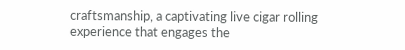craftsmanship, a captivating live cigar rolling experience that engages the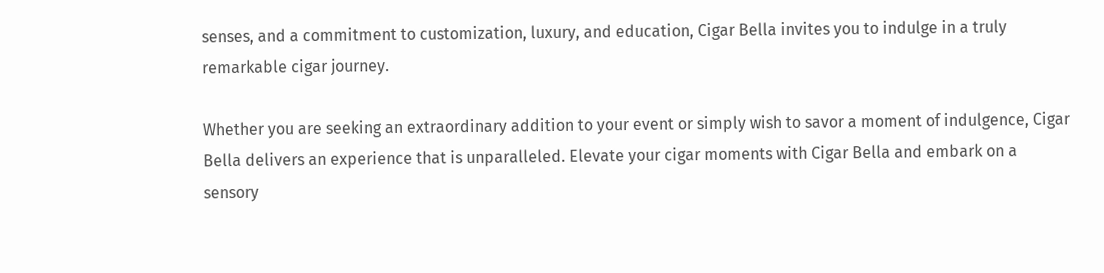senses, and a commitment to customization, luxury, and education, Cigar Bella invites you to indulge in a truly remarkable cigar journey.

Whether you are seeking an extraordinary addition to your event or simply wish to savor a moment of indulgence, Cigar Bella delivers an experience that is unparalleled. Elevate your cigar moments with Cigar Bella and embark on a sensory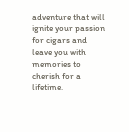adventure that will ignite your passion for cigars and leave you with memories to cherish for a lifetime.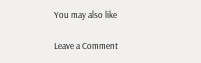You may also like

Leave a Comment